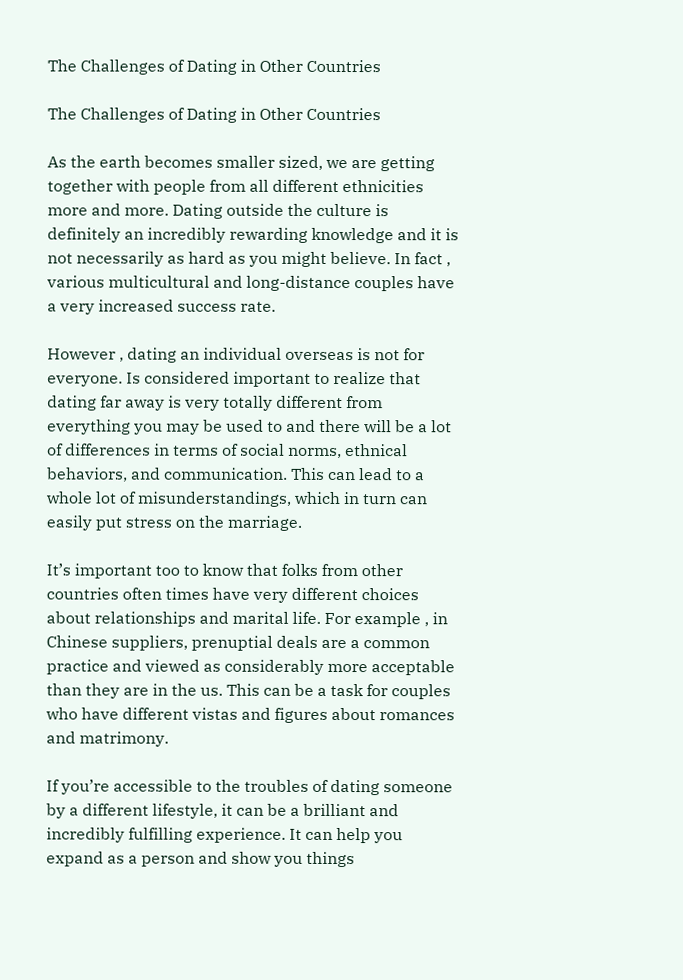The Challenges of Dating in Other Countries

The Challenges of Dating in Other Countries

As the earth becomes smaller sized, we are getting together with people from all different ethnicities more and more. Dating outside the culture is definitely an incredibly rewarding knowledge and it is not necessarily as hard as you might believe. In fact , various multicultural and long-distance couples have a very increased success rate.

However , dating an individual overseas is not for everyone. Is considered important to realize that dating far away is very totally different from everything you may be used to and there will be a lot of differences in terms of social norms, ethnical behaviors, and communication. This can lead to a whole lot of misunderstandings, which in turn can easily put stress on the marriage.

It’s important too to know that folks from other countries often times have very different choices about relationships and marital life. For example , in Chinese suppliers, prenuptial deals are a common practice and viewed as considerably more acceptable than they are in the us. This can be a task for couples who have different vistas and figures about romances and matrimony.

If you’re accessible to the troubles of dating someone by a different lifestyle, it can be a brilliant and incredibly fulfilling experience. It can help you expand as a person and show you things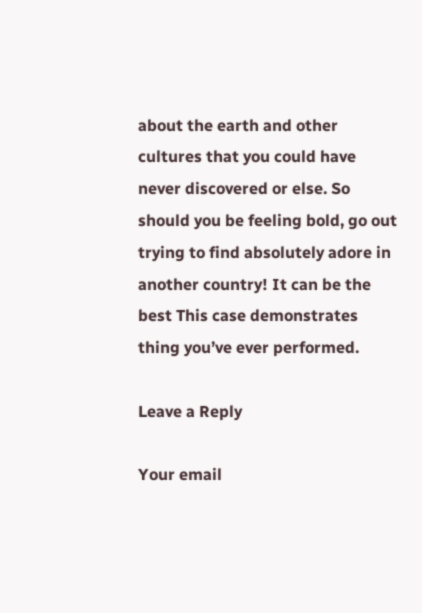about the earth and other cultures that you could have never discovered or else. So should you be feeling bold, go out trying to find absolutely adore in another country! It can be the best This case demonstrates thing you’ve ever performed.

Leave a Reply

Your email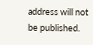address will not be published.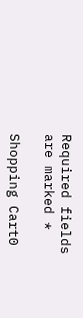Required fields are marked *

Shopping Cart0